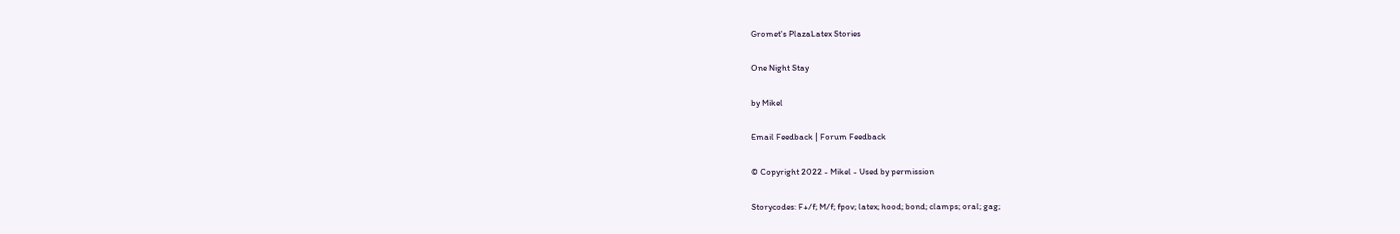Gromet's PlazaLatex Stories

One Night Stay

by Mikel

Email Feedback | Forum Feedback

© Copyright 2022 - Mikel - Used by permission

Storycodes: F+/f; M/f; fpov; latex; hood; bond; clamps; oral; gag;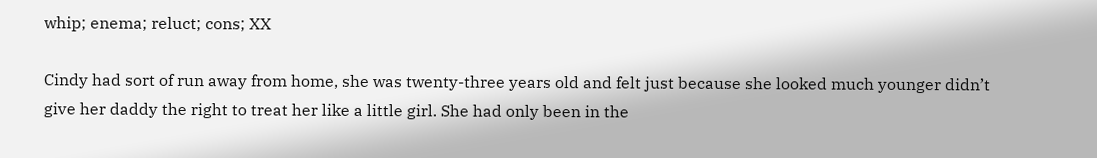whip; enema; reluct; cons; XX

Cindy had sort of run away from home, she was twenty-three years old and felt just because she looked much younger didn’t give her daddy the right to treat her like a little girl. She had only been in the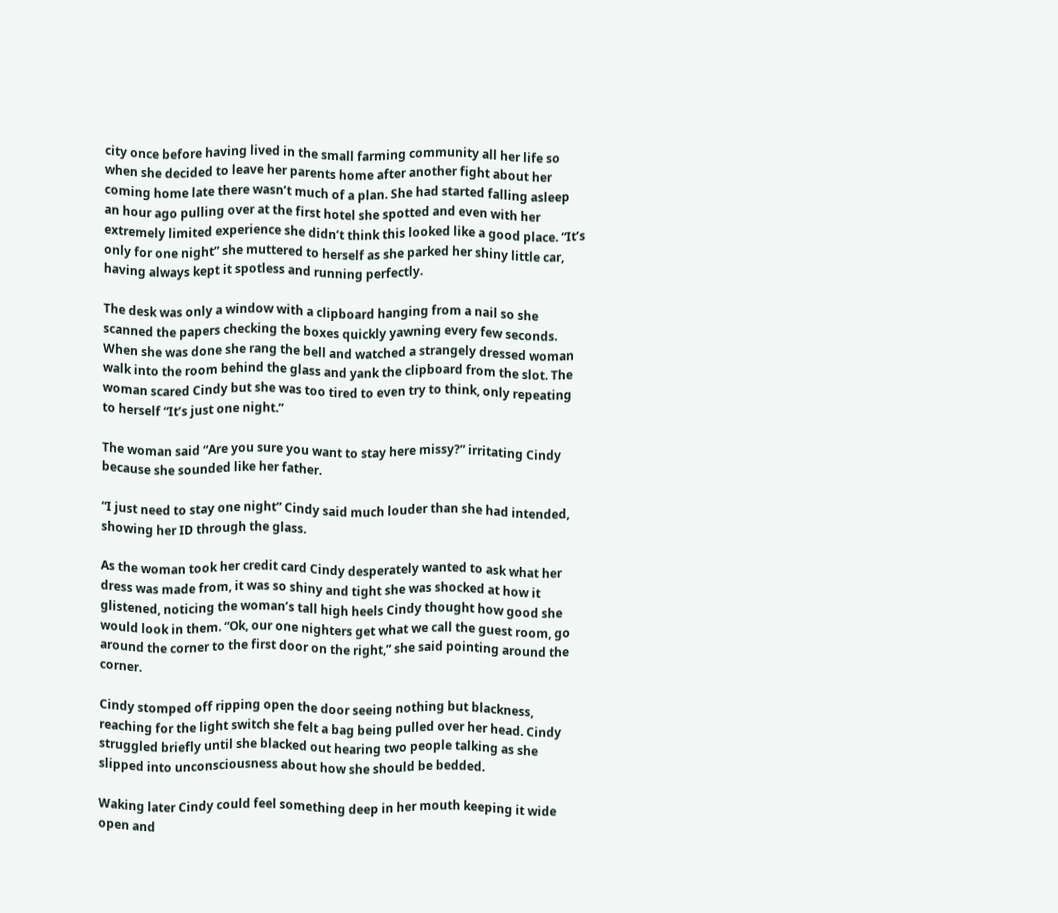city once before having lived in the small farming community all her life so when she decided to leave her parents home after another fight about her coming home late there wasn’t much of a plan. She had started falling asleep an hour ago pulling over at the first hotel she spotted and even with her extremely limited experience she didn’t think this looked like a good place. “It’s only for one night” she muttered to herself as she parked her shiny little car, having always kept it spotless and running perfectly.

The desk was only a window with a clipboard hanging from a nail so she scanned the papers checking the boxes quickly yawning every few seconds. When she was done she rang the bell and watched a strangely dressed woman walk into the room behind the glass and yank the clipboard from the slot. The woman scared Cindy but she was too tired to even try to think, only repeating to herself “It’s just one night.”

The woman said “Are you sure you want to stay here missy?” irritating Cindy because she sounded like her father.

“I just need to stay one night” Cindy said much louder than she had intended, showing her ID through the glass.

As the woman took her credit card Cindy desperately wanted to ask what her dress was made from, it was so shiny and tight she was shocked at how it glistened, noticing the woman’s tall high heels Cindy thought how good she would look in them. “Ok, our one nighters get what we call the guest room, go around the corner to the first door on the right,” she said pointing around the corner.

Cindy stomped off ripping open the door seeing nothing but blackness, reaching for the light switch she felt a bag being pulled over her head. Cindy struggled briefly until she blacked out hearing two people talking as she slipped into unconsciousness about how she should be bedded.

Waking later Cindy could feel something deep in her mouth keeping it wide open and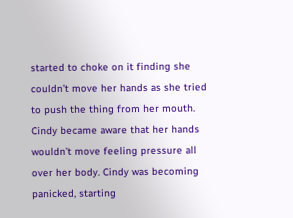started to choke on it finding she couldn’t move her hands as she tried to push the thing from her mouth. Cindy became aware that her hands wouldn’t move feeling pressure all over her body. Cindy was becoming panicked, starting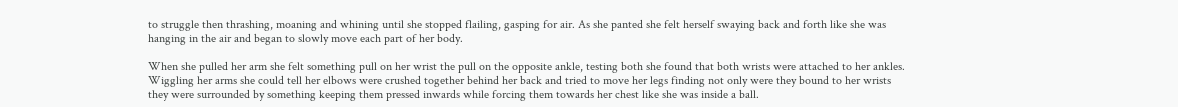to struggle then thrashing, moaning and whining until she stopped flailing, gasping for air. As she panted she felt herself swaying back and forth like she was hanging in the air and began to slowly move each part of her body.

When she pulled her arm she felt something pull on her wrist the pull on the opposite ankle, testing both she found that both wrists were attached to her ankles. Wiggling her arms she could tell her elbows were crushed together behind her back and tried to move her legs finding not only were they bound to her wrists they were surrounded by something keeping them pressed inwards while forcing them towards her chest like she was inside a ball.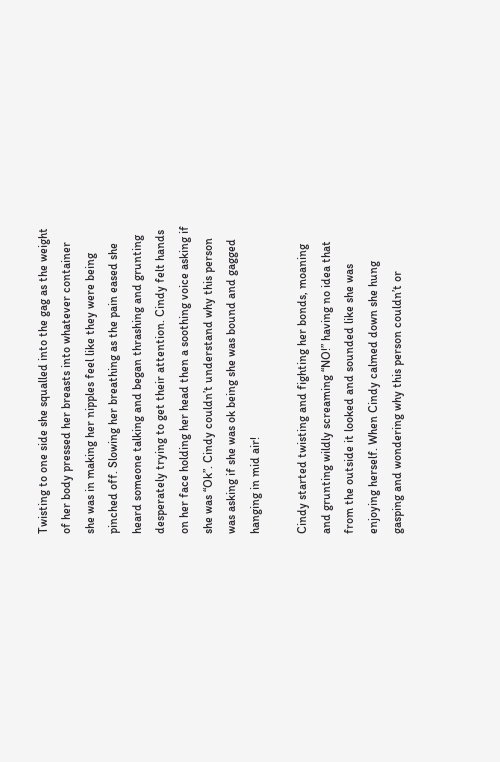Twisting to one side she squalled into the gag as the weight of her body pressed her breasts into whatever container she was in making her nipples feel like they were being pinched off. Slowing her breathing as the pain eased she heard someone talking and began thrashing and grunting desperately trying to get their attention. Cindy felt hands on her face holding her head then a soothing voice asking if she was “Ok”. Cindy couldn’t understand why this person was asking if she was ok being she was bound and gagged hanging in mid air!

Cindy started twisting and fighting her bonds, moaning and grunting wildly screaming “NO!” having no idea that from the outside it looked and sounded like she was enjoying herself. When Cindy calmed down she hung gasping and wondering why this person couldn’t or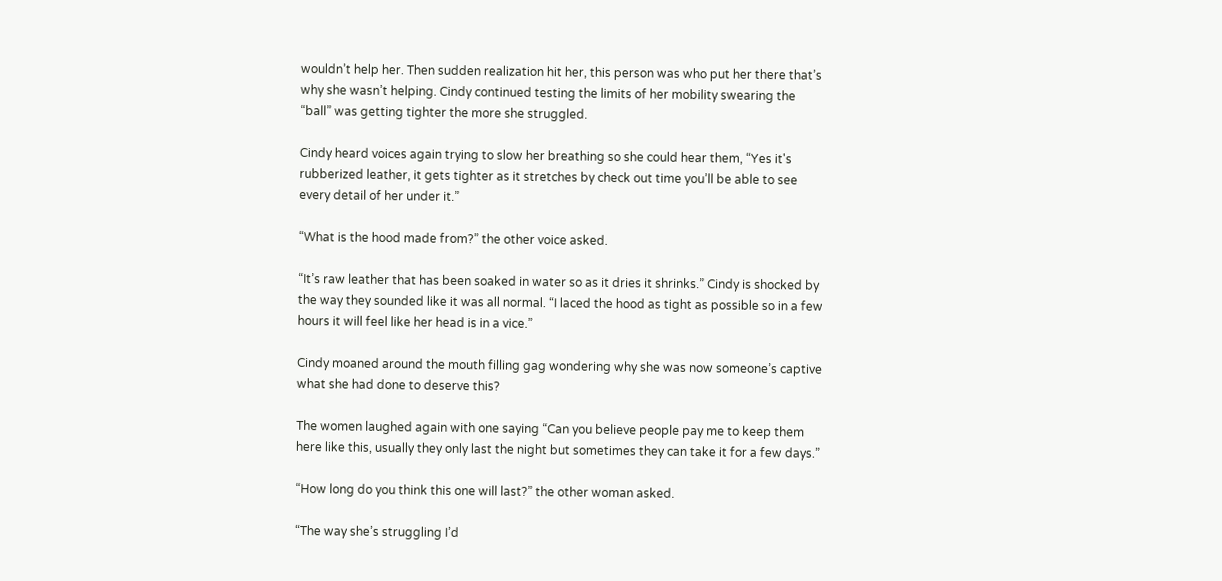wouldn’t help her. Then sudden realization hit her, this person was who put her there that’s why she wasn’t helping. Cindy continued testing the limits of her mobility swearing the “ball” was getting tighter the more she struggled.

Cindy heard voices again trying to slow her breathing so she could hear them, “Yes it's rubberized leather, it gets tighter as it stretches by check out time you’ll be able to see every detail of her under it.”

“What is the hood made from?” the other voice asked.

“It’s raw leather that has been soaked in water so as it dries it shrinks.” Cindy is shocked by the way they sounded like it was all normal. “I laced the hood as tight as possible so in a few hours it will feel like her head is in a vice.”

Cindy moaned around the mouth filling gag wondering why she was now someone’s captive what she had done to deserve this?

The women laughed again with one saying “Can you believe people pay me to keep them here like this, usually they only last the night but sometimes they can take it for a few days.”

“How long do you think this one will last?” the other woman asked.

“The way she’s struggling I’d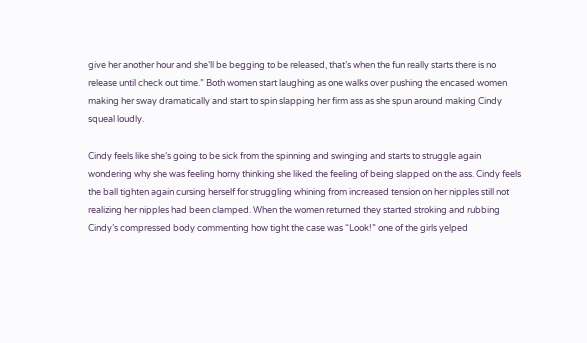give her another hour and she’ll be begging to be released, that’s when the fun really starts there is no release until check out time.” Both women start laughing as one walks over pushing the encased women making her sway dramatically and start to spin slapping her firm ass as she spun around making Cindy squeal loudly.

Cindy feels like she’s going to be sick from the spinning and swinging and starts to struggle again wondering why she was feeling horny thinking she liked the feeling of being slapped on the ass. Cindy feels the ball tighten again cursing herself for struggling whining from increased tension on her nipples still not realizing her nipples had been clamped. When the women returned they started stroking and rubbing Cindy’s compressed body commenting how tight the case was “Look!” one of the girls yelped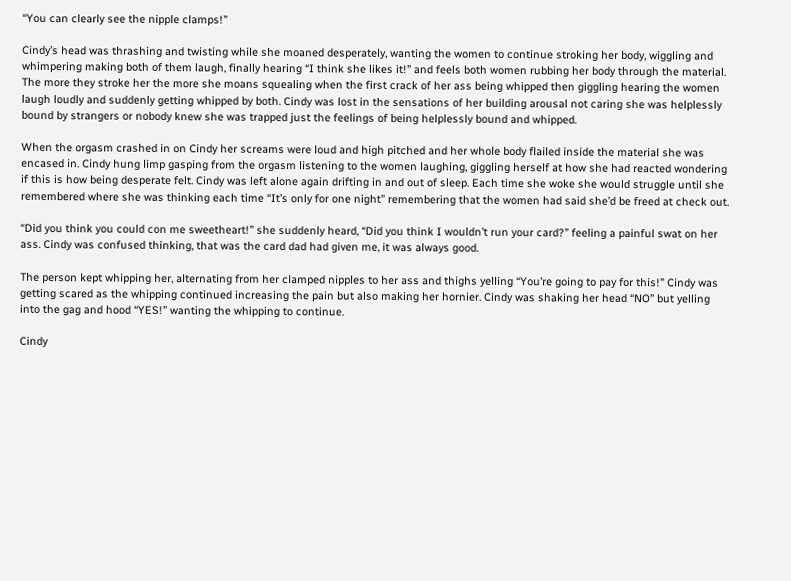“You can clearly see the nipple clamps!”

Cindy’s head was thrashing and twisting while she moaned desperately, wanting the women to continue stroking her body, wiggling and whimpering making both of them laugh, finally hearing “I think she likes it!” and feels both women rubbing her body through the material. The more they stroke her the more she moans squealing when the first crack of her ass being whipped then giggling hearing the women laugh loudly and suddenly getting whipped by both. Cindy was lost in the sensations of her building arousal not caring she was helplessly bound by strangers or nobody knew she was trapped just the feelings of being helplessly bound and whipped.

When the orgasm crashed in on Cindy her screams were loud and high pitched and her whole body flailed inside the material she was encased in. Cindy hung limp gasping from the orgasm listening to the women laughing, giggling herself at how she had reacted wondering if this is how being desperate felt. Cindy was left alone again drifting in and out of sleep. Each time she woke she would struggle until she remembered where she was thinking each time “It’s only for one night” remembering that the women had said she’d be freed at check out.

“Did you think you could con me sweetheart!” she suddenly heard, “Did you think I wouldn’t run your card?” feeling a painful swat on her ass. Cindy was confused thinking, that was the card dad had given me, it was always good.

The person kept whipping her, alternating from her clamped nipples to her ass and thighs yelling “You’re going to pay for this!” Cindy was getting scared as the whipping continued increasing the pain but also making her hornier. Cindy was shaking her head “NO” but yelling into the gag and hood “YES!” wanting the whipping to continue.

Cindy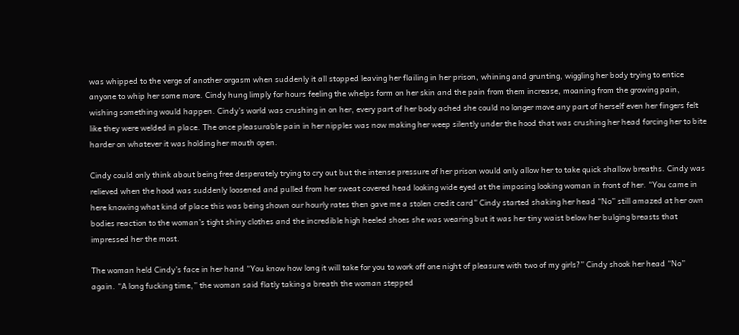was whipped to the verge of another orgasm when suddenly it all stopped leaving her flailing in her prison, whining and grunting, wiggling her body trying to entice anyone to whip her some more. Cindy hung limply for hours feeling the whelps form on her skin and the pain from them increase, moaning from the growing pain, wishing something would happen. Cindy’s world was crushing in on her, every part of her body ached she could no longer move any part of herself even her fingers felt like they were welded in place. The once pleasurable pain in her nipples was now making her weep silently under the hood that was crushing her head forcing her to bite harder on whatever it was holding her mouth open.

Cindy could only think about being free desperately trying to cry out but the intense pressure of her prison would only allow her to take quick shallow breaths. Cindy was relieved when the hood was suddenly loosened and pulled from her sweat covered head looking wide eyed at the imposing looking woman in front of her. “You came in here knowing what kind of place this was being shown our hourly rates then gave me a stolen credit card” Cindy started shaking her head “No” still amazed at her own bodies reaction to the woman’s tight shiny clothes and the incredible high heeled shoes she was wearing but it was her tiny waist below her bulging breasts that impressed her the most.

The woman held Cindy’s face in her hand “You know how long it will take for you to work off one night of pleasure with two of my girls?” Cindy shook her head “No” again. “A long fucking time,” the woman said flatly taking a breath the woman stepped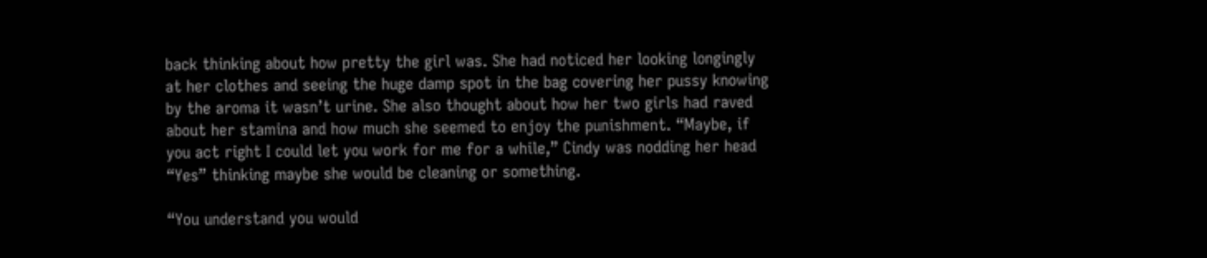back thinking about how pretty the girl was. She had noticed her looking longingly at her clothes and seeing the huge damp spot in the bag covering her pussy knowing by the aroma it wasn’t urine. She also thought about how her two girls had raved about her stamina and how much she seemed to enjoy the punishment. “Maybe, if you act right I could let you work for me for a while,” Cindy was nodding her head “Yes” thinking maybe she would be cleaning or something.

“You understand you would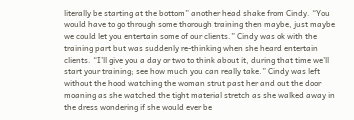literally be starting at the bottom” another head shake from Cindy. “You would have to go through some thorough training then maybe, just maybe we could let you entertain some of our clients.” Cindy was ok with the training part but was suddenly re-thinking when she heard entertain clients. “I’ll give you a day or two to think about it, during that time we’ll start your training; see how much you can really take.” Cindy was left without the hood watching the woman strut past her and out the door moaning as she watched the tight material stretch as she walked away in the dress wondering if she would ever be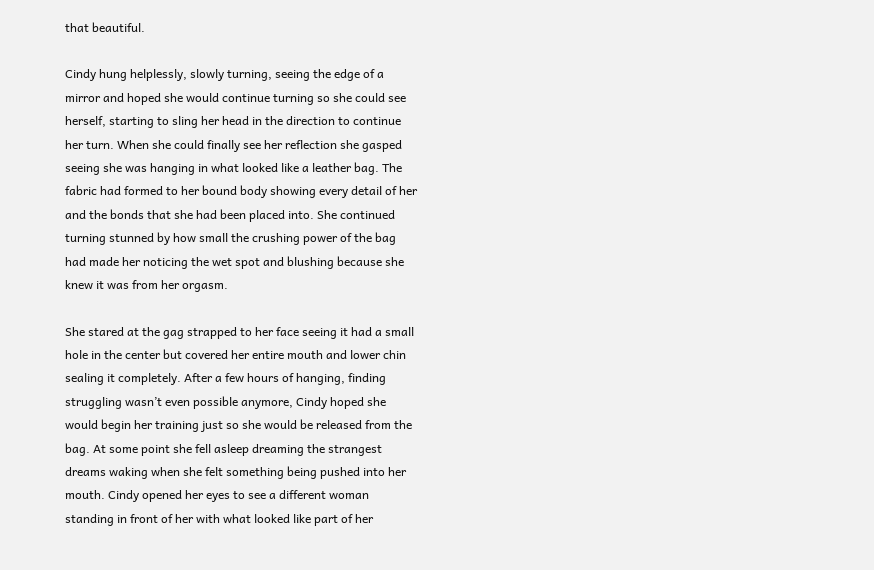that beautiful.

Cindy hung helplessly, slowly turning, seeing the edge of a mirror and hoped she would continue turning so she could see herself, starting to sling her head in the direction to continue her turn. When she could finally see her reflection she gasped seeing she was hanging in what looked like a leather bag. The fabric had formed to her bound body showing every detail of her and the bonds that she had been placed into. She continued turning stunned by how small the crushing power of the bag had made her noticing the wet spot and blushing because she knew it was from her orgasm.

She stared at the gag strapped to her face seeing it had a small hole in the center but covered her entire mouth and lower chin sealing it completely. After a few hours of hanging, finding struggling wasn’t even possible anymore, Cindy hoped she would begin her training just so she would be released from the bag. At some point she fell asleep dreaming the strangest dreams waking when she felt something being pushed into her mouth. Cindy opened her eyes to see a different woman standing in front of her with what looked like part of her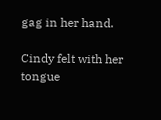gag in her hand.

Cindy felt with her tongue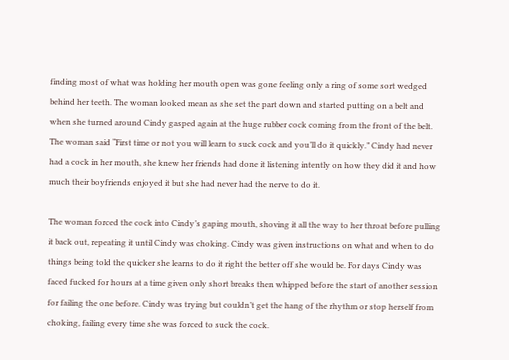finding most of what was holding her mouth open was gone feeling only a ring of some sort wedged behind her teeth. The woman looked mean as she set the part down and started putting on a belt and when she turned around Cindy gasped again at the huge rubber cock coming from the front of the belt. The woman said “First time or not you will learn to suck cock and you’ll do it quickly.” Cindy had never had a cock in her mouth, she knew her friends had done it listening intently on how they did it and how much their boyfriends enjoyed it but she had never had the nerve to do it.

The woman forced the cock into Cindy’s gaping mouth, shoving it all the way to her throat before pulling it back out, repeating it until Cindy was choking. Cindy was given instructions on what and when to do things being told the quicker she learns to do it right the better off she would be. For days Cindy was faced fucked for hours at a time given only short breaks then whipped before the start of another session for failing the one before. Cindy was trying but couldn’t get the hang of the rhythm or stop herself from choking, failing every time she was forced to suck the cock.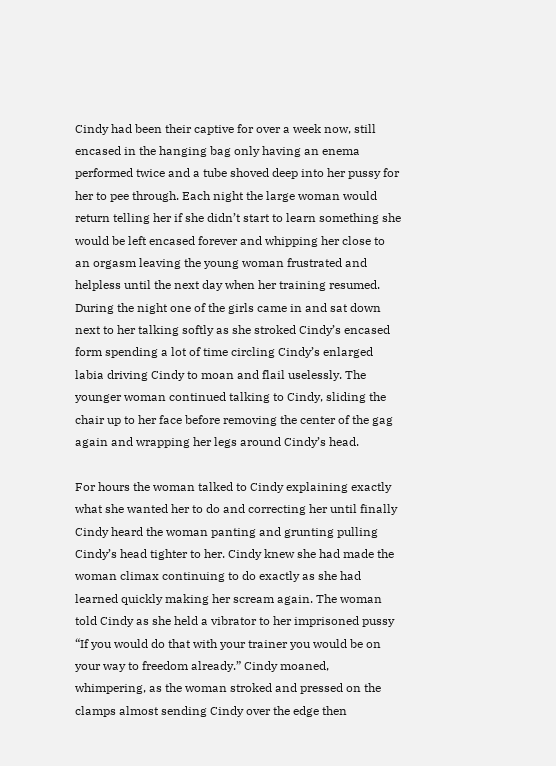Cindy had been their captive for over a week now, still encased in the hanging bag only having an enema performed twice and a tube shoved deep into her pussy for her to pee through. Each night the large woman would return telling her if she didn’t start to learn something she would be left encased forever and whipping her close to an orgasm leaving the young woman frustrated and helpless until the next day when her training resumed. During the night one of the girls came in and sat down next to her talking softly as she stroked Cindy’s encased form spending a lot of time circling Cindy’s enlarged labia driving Cindy to moan and flail uselessly. The younger woman continued talking to Cindy, sliding the chair up to her face before removing the center of the gag again and wrapping her legs around Cindy’s head.

For hours the woman talked to Cindy explaining exactly what she wanted her to do and correcting her until finally Cindy heard the woman panting and grunting pulling Cindy’s head tighter to her. Cindy knew she had made the woman climax continuing to do exactly as she had learned quickly making her scream again. The woman told Cindy as she held a vibrator to her imprisoned pussy “If you would do that with your trainer you would be on your way to freedom already.” Cindy moaned, whimpering, as the woman stroked and pressed on the clamps almost sending Cindy over the edge then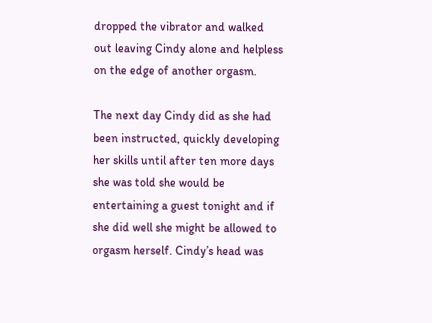dropped the vibrator and walked out leaving Cindy alone and helpless on the edge of another orgasm.

The next day Cindy did as she had been instructed, quickly developing her skills until after ten more days she was told she would be entertaining a guest tonight and if she did well she might be allowed to orgasm herself. Cindy’s head was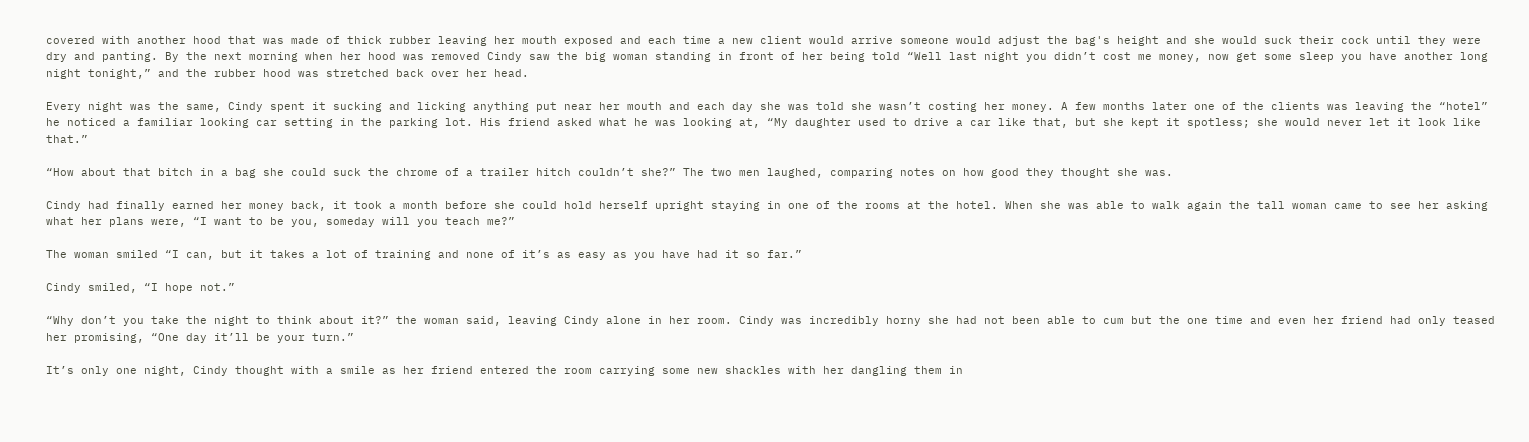covered with another hood that was made of thick rubber leaving her mouth exposed and each time a new client would arrive someone would adjust the bag's height and she would suck their cock until they were dry and panting. By the next morning when her hood was removed Cindy saw the big woman standing in front of her being told “Well last night you didn’t cost me money, now get some sleep you have another long night tonight,” and the rubber hood was stretched back over her head.

Every night was the same, Cindy spent it sucking and licking anything put near her mouth and each day she was told she wasn’t costing her money. A few months later one of the clients was leaving the “hotel” he noticed a familiar looking car setting in the parking lot. His friend asked what he was looking at, “My daughter used to drive a car like that, but she kept it spotless; she would never let it look like that.”

“How about that bitch in a bag she could suck the chrome of a trailer hitch couldn’t she?” The two men laughed, comparing notes on how good they thought she was.

Cindy had finally earned her money back, it took a month before she could hold herself upright staying in one of the rooms at the hotel. When she was able to walk again the tall woman came to see her asking what her plans were, “I want to be you, someday will you teach me?”

The woman smiled “I can, but it takes a lot of training and none of it’s as easy as you have had it so far.”

Cindy smiled, “I hope not.”

“Why don’t you take the night to think about it?” the woman said, leaving Cindy alone in her room. Cindy was incredibly horny she had not been able to cum but the one time and even her friend had only teased her promising, “One day it’ll be your turn.”

It’s only one night, Cindy thought with a smile as her friend entered the room carrying some new shackles with her dangling them in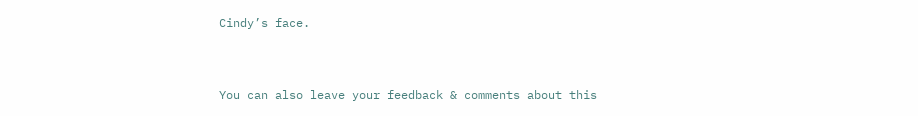Cindy’s face.


You can also leave your feedback & comments about this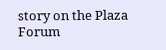story on the Plaza Forum